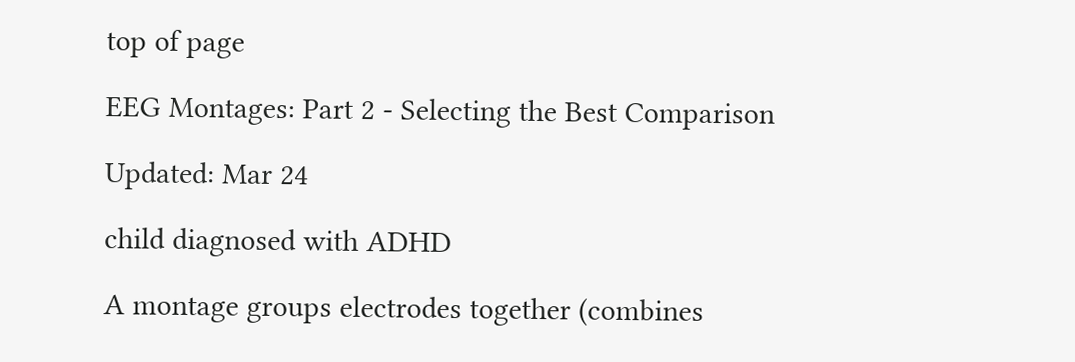top of page

EEG Montages: Part 2 - Selecting the Best Comparison

Updated: Mar 24

child diagnosed with ADHD

A montage groups electrodes together (combines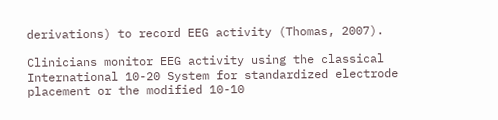derivations) to record EEG activity (Thomas, 2007).

Clinicians monitor EEG activity using the classical International 10-20 System for standardized electrode placement or the modified 10-10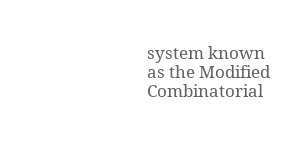system known as the Modified Combinatorial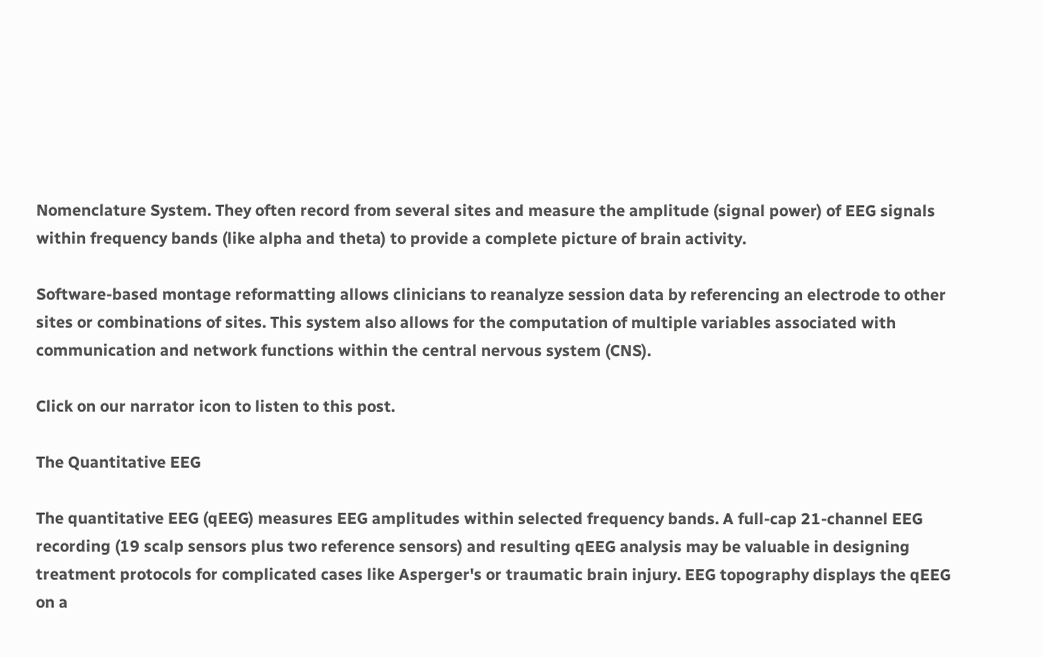Nomenclature System. They often record from several sites and measure the amplitude (signal power) of EEG signals within frequency bands (like alpha and theta) to provide a complete picture of brain activity.

Software-based montage reformatting allows clinicians to reanalyze session data by referencing an electrode to other sites or combinations of sites. This system also allows for the computation of multiple variables associated with communication and network functions within the central nervous system (CNS).

Click on our narrator icon to listen to this post.

The Quantitative EEG

The quantitative EEG (qEEG) measures EEG amplitudes within selected frequency bands. A full-cap 21-channel EEG recording (19 scalp sensors plus two reference sensors) and resulting qEEG analysis may be valuable in designing treatment protocols for complicated cases like Asperger's or traumatic brain injury. EEG topography displays the qEEG on a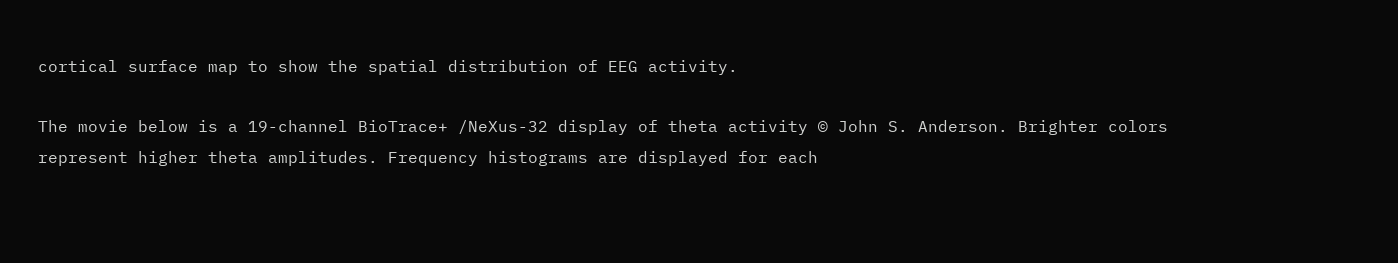cortical surface map to show the spatial distribution of EEG activity.

The movie below is a 19-channel BioTrace+ /NeXus-32 display of theta activity © John S. Anderson. Brighter colors represent higher theta amplitudes. Frequency histograms are displayed for each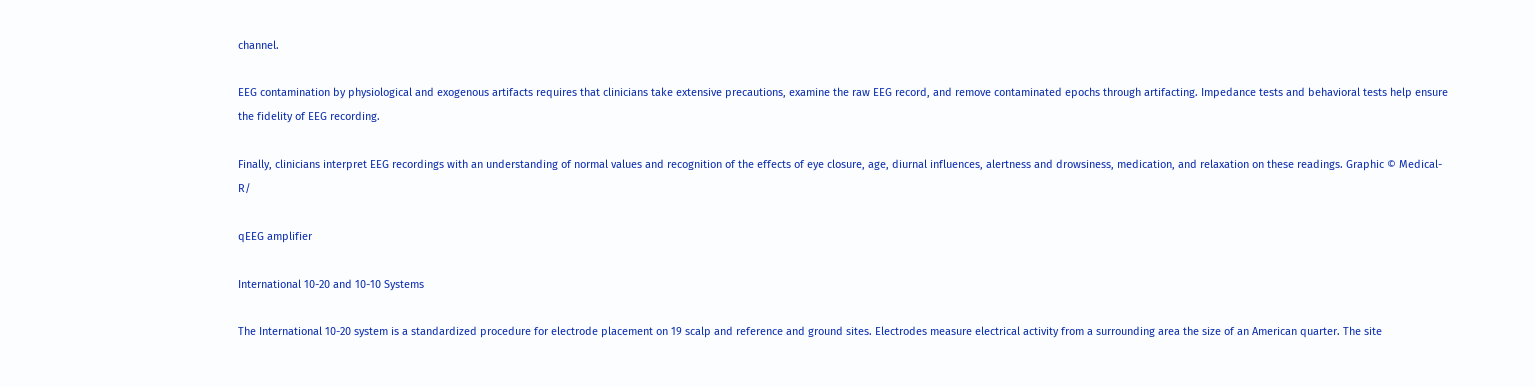channel.

EEG contamination by physiological and exogenous artifacts requires that clinicians take extensive precautions, examine the raw EEG record, and remove contaminated epochs through artifacting. Impedance tests and behavioral tests help ensure the fidelity of EEG recording.

Finally, clinicians interpret EEG recordings with an understanding of normal values and recognition of the effects of eye closure, age, diurnal influences, alertness and drowsiness, medication, and relaxation on these readings. Graphic © Medical-R/

qEEG amplifier

International 10-20 and 10-10 Systems

The International 10-20 system is a standardized procedure for electrode placement on 19 scalp and reference and ground sites. Electrodes measure electrical activity from a surrounding area the size of an American quarter. The site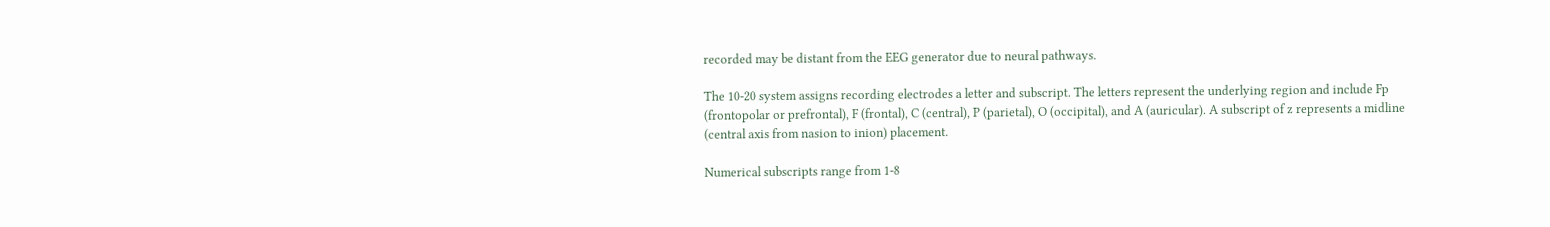recorded may be distant from the EEG generator due to neural pathways.

The 10-20 system assigns recording electrodes a letter and subscript. The letters represent the underlying region and include Fp (frontopolar or prefrontal), F (frontal), C (central), P (parietal), O (occipital), and A (auricular). A subscript of z represents a midline (central axis from nasion to inion) placement.

Numerical subscripts range from 1-8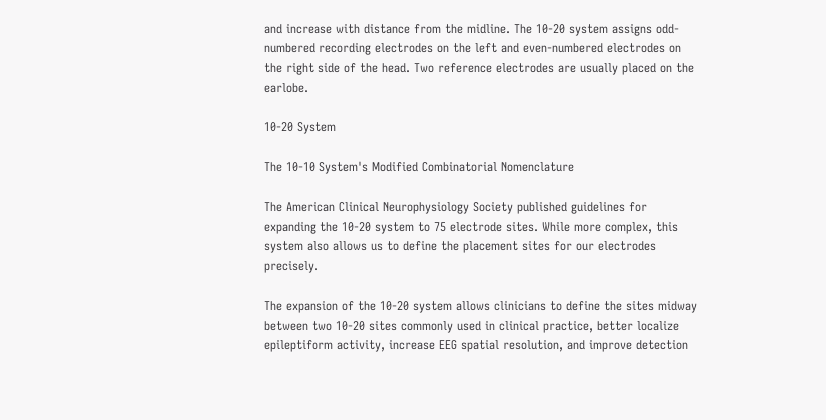and increase with distance from the midline. The 10-20 system assigns odd-numbered recording electrodes on the left and even-numbered electrodes on the right side of the head. Two reference electrodes are usually placed on the earlobe.

10-20 System

The 10-10 System's Modified Combinatorial Nomenclature

The American Clinical Neurophysiology Society published guidelines for expanding the 10-20 system to 75 electrode sites. While more complex, this system also allows us to define the placement sites for our electrodes precisely.

The expansion of the 10-20 system allows clinicians to define the sites midway between two 10-20 sites commonly used in clinical practice, better localize epileptiform activity, increase EEG spatial resolution, and improve detection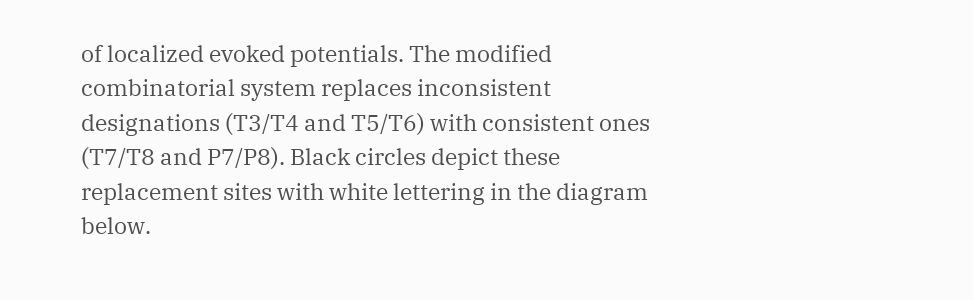of localized evoked potentials. The modified combinatorial system replaces inconsistent designations (T3/T4 and T5/T6) with consistent ones (T7/T8 and P7/P8). Black circles depict these replacement sites with white lettering in the diagram below.